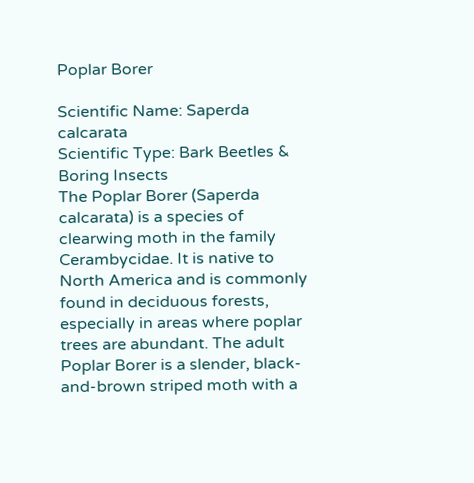Poplar Borer

Scientific Name: Saperda calcarata
Scientific Type: Bark Beetles & Boring Insects
The Poplar Borer (Saperda calcarata) is a species of clearwing moth in the family Cerambycidae. It is native to North America and is commonly found in deciduous forests, especially in areas where poplar trees are abundant. The adult Poplar Borer is a slender, black-and-brown striped moth with a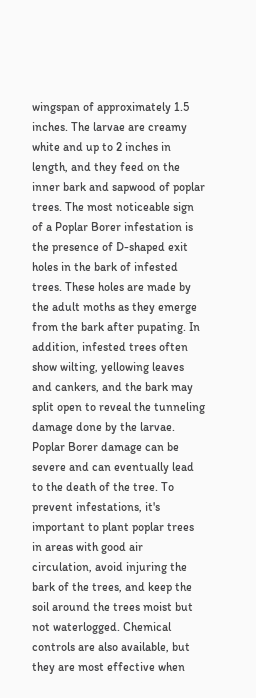wingspan of approximately 1.5 inches. The larvae are creamy white and up to 2 inches in length, and they feed on the inner bark and sapwood of poplar trees. The most noticeable sign of a Poplar Borer infestation is the presence of D-shaped exit holes in the bark of infested trees. These holes are made by the adult moths as they emerge from the bark after pupating. In addition, infested trees often show wilting, yellowing leaves and cankers, and the bark may split open to reveal the tunneling damage done by the larvae. Poplar Borer damage can be severe and can eventually lead to the death of the tree. To prevent infestations, it's important to plant poplar trees in areas with good air circulation, avoid injuring the bark of the trees, and keep the soil around the trees moist but not waterlogged. Chemical controls are also available, but they are most effective when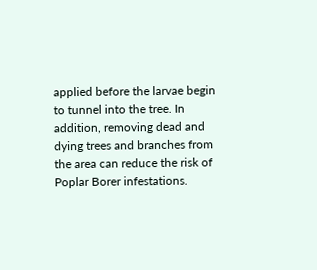applied before the larvae begin to tunnel into the tree. In addition, removing dead and dying trees and branches from the area can reduce the risk of Poplar Borer infestations.